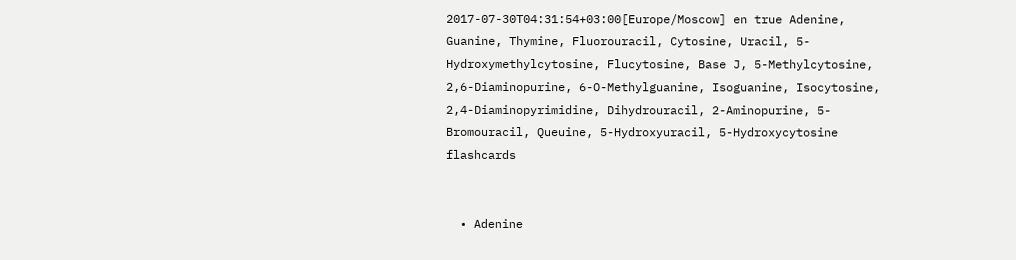2017-07-30T04:31:54+03:00[Europe/Moscow] en true Adenine, Guanine, Thymine, Fluorouracil, Cytosine, Uracil, 5-Hydroxymethylcytosine, Flucytosine, Base J, 5-Methylcytosine, 2,6-Diaminopurine, 6-O-Methylguanine, Isoguanine, Isocytosine, 2,4-Diaminopyrimidine, Dihydrouracil, 2-Aminopurine, 5-Bromouracil, Queuine, 5-Hydroxyuracil, 5-Hydroxycytosine flashcards


  • Adenine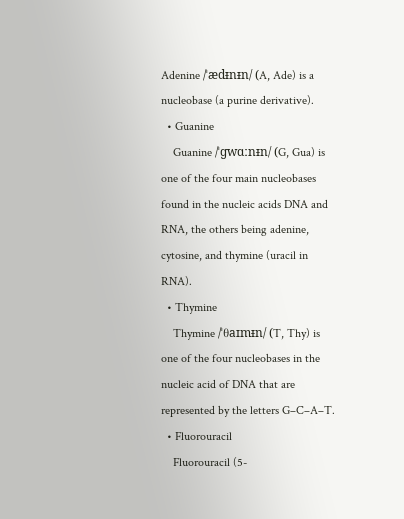Adenine /ˈædᵻnᵻn/ (A, Ade) is a nucleobase (a purine derivative).
  • Guanine
    Guanine /ˈɡwɑːnᵻn/ (G, Gua) is one of the four main nucleobases found in the nucleic acids DNA and RNA, the others being adenine, cytosine, and thymine (uracil in RNA).
  • Thymine
    Thymine /ˈθaɪmᵻn/ (T, Thy) is one of the four nucleobases in the nucleic acid of DNA that are represented by the letters G–C–A–T.
  • Fluorouracil
    Fluorouracil (5-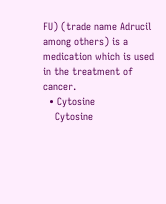FU) (trade name Adrucil among others) is a medication which is used in the treatment of cancer.
  • Cytosine
    Cytosine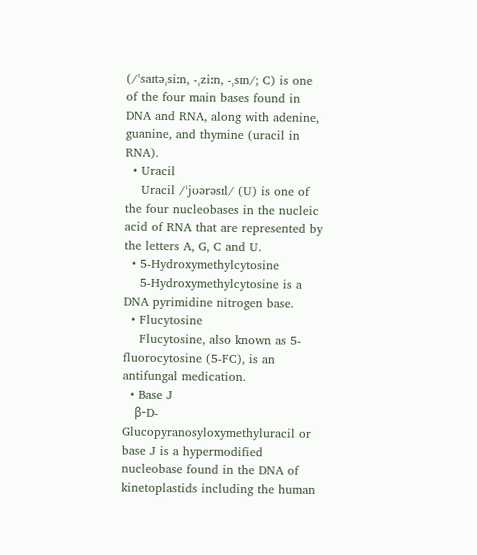(/ˈsaɪtəˌsiːn, -ˌziːn, -ˌsɪn/; C) is one of the four main bases found in DNA and RNA, along with adenine, guanine, and thymine (uracil in RNA).
  • Uracil
    Uracil /ˈjʊərəsɪl/ (U) is one of the four nucleobases in the nucleic acid of RNA that are represented by the letters A, G, C and U.
  • 5-Hydroxymethylcytosine
    5-Hydroxymethylcytosine is a DNA pyrimidine nitrogen base.
  • Flucytosine
    Flucytosine, also known as 5-fluorocytosine (5-FC), is an antifungal medication.
  • Base J
    β-D-Glucopyranosyloxymethyluracil or base J is a hypermodified nucleobase found in the DNA of kinetoplastids including the human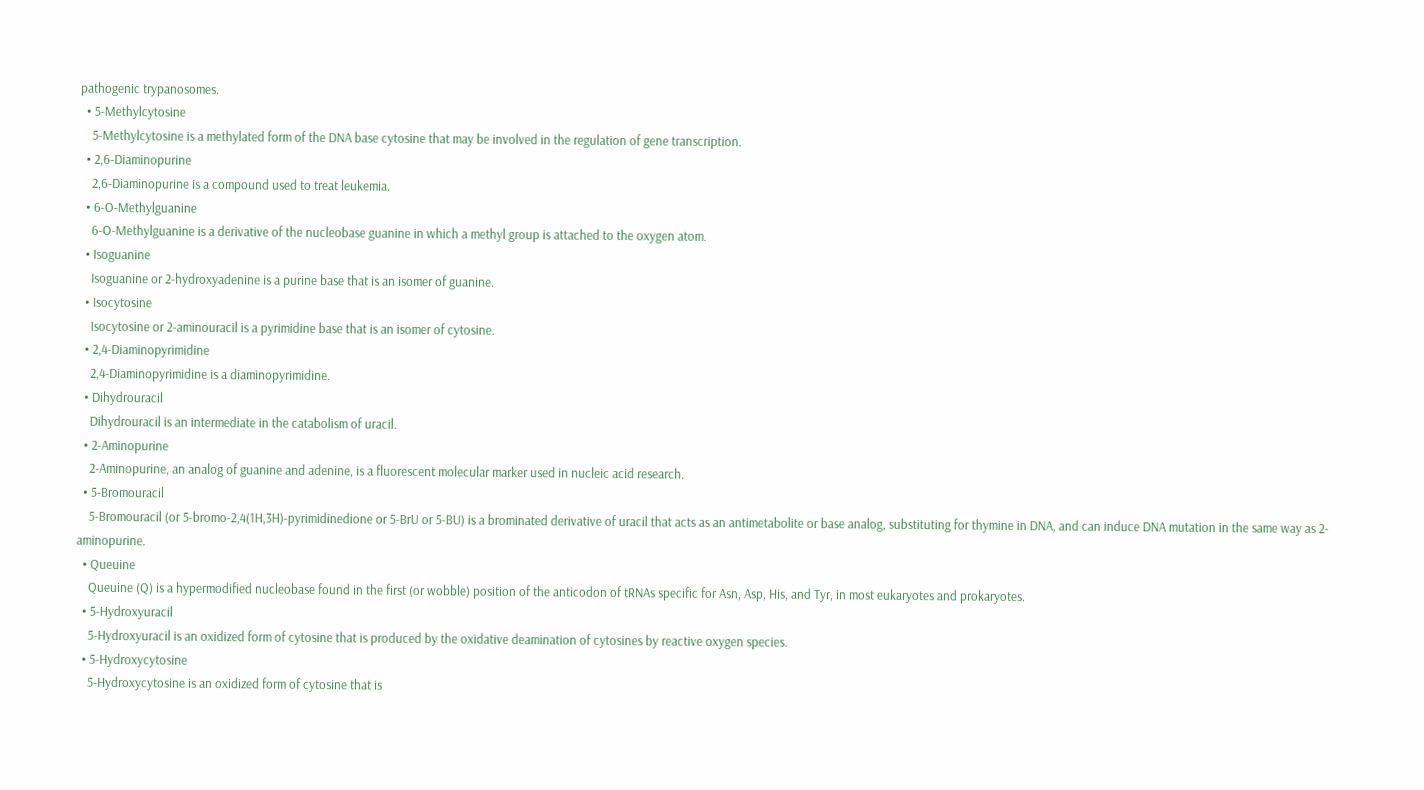pathogenic trypanosomes.
  • 5-Methylcytosine
    5-Methylcytosine is a methylated form of the DNA base cytosine that may be involved in the regulation of gene transcription.
  • 2,6-Diaminopurine
    2,6-Diaminopurine is a compound used to treat leukemia.
  • 6-O-Methylguanine
    6-O-Methylguanine is a derivative of the nucleobase guanine in which a methyl group is attached to the oxygen atom.
  • Isoguanine
    Isoguanine or 2-hydroxyadenine is a purine base that is an isomer of guanine.
  • Isocytosine
    Isocytosine or 2-aminouracil is a pyrimidine base that is an isomer of cytosine.
  • 2,4-Diaminopyrimidine
    2,4-Diaminopyrimidine is a diaminopyrimidine.
  • Dihydrouracil
    Dihydrouracil is an intermediate in the catabolism of uracil.
  • 2-Aminopurine
    2-Aminopurine, an analog of guanine and adenine, is a fluorescent molecular marker used in nucleic acid research.
  • 5-Bromouracil
    5-Bromouracil (or 5-bromo-2,4(1H,3H)-pyrimidinedione or 5-BrU or 5-BU) is a brominated derivative of uracil that acts as an antimetabolite or base analog, substituting for thymine in DNA, and can induce DNA mutation in the same way as 2-aminopurine.
  • Queuine
    Queuine (Q) is a hypermodified nucleobase found in the first (or wobble) position of the anticodon of tRNAs specific for Asn, Asp, His, and Tyr, in most eukaryotes and prokaryotes.
  • 5-Hydroxyuracil
    5-Hydroxyuracil is an oxidized form of cytosine that is produced by the oxidative deamination of cytosines by reactive oxygen species.
  • 5-Hydroxycytosine
    5-Hydroxycytosine is an oxidized form of cytosine that is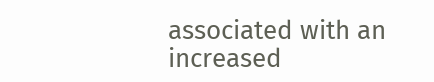associated with an increased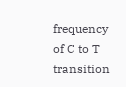frequency of C to T transition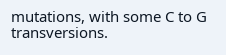mutations, with some C to G transversions.